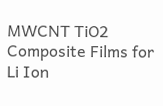MWCNT TiO2 Composite Films for Li Ion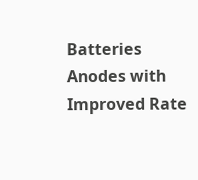Batteries Anodes with Improved Rate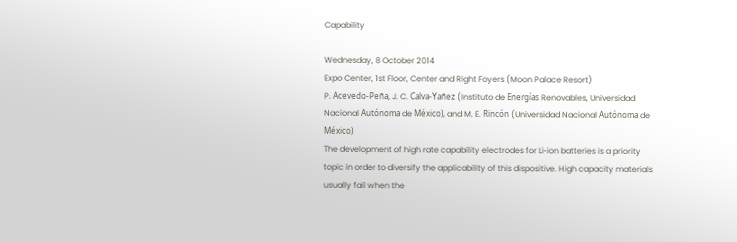Capability

Wednesday, 8 October 2014
Expo Center, 1st Floor, Center and Right Foyers (Moon Palace Resort)
P. Acevedo-Peña, J. C. Calva-Yañez (Instituto de Energías Renovables, Universidad Nacional Autónoma de México), and M. E. Rincón (Universidad Nacional Autónoma de México)
The development of high rate capability electrodes for Li‑ion batteries is a priority topic in order to diversify the applicability of this dispositive. High capacity materials usually fail when the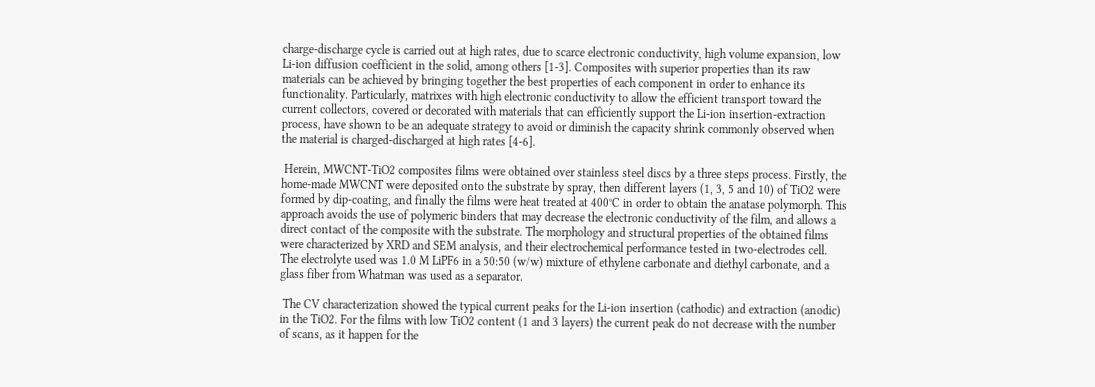charge‑discharge cycle is carried out at high rates, due to scarce electronic conductivity, high volume expansion, low Li‑ion diffusion coefficient in the solid, among others [1‑3]. Composites with superior properties than its raw materials can be achieved by bringing together the best properties of each component in order to enhance its functionality. Particularly, matrixes with high electronic conductivity to allow the efficient transport toward the current collectors, covered or decorated with materials that can efficiently support the Li‑ion insertion‑extraction process, have shown to be an adequate strategy to avoid or diminish the capacity shrink commonly observed when the material is charged‑discharged at high rates [4‑6].

 Herein, MWCNT‑TiO2 composites films were obtained over stainless steel discs by a three steps process. Firstly, the home‑made MWCNT were deposited onto the substrate by spray, then different layers (1, 3, 5 and 10) of TiO2 were formed by dip‑coating, and finally the films were heat treated at 400°C in order to obtain the anatase polymorph. This approach avoids the use of polymeric binders that may decrease the electronic conductivity of the film, and allows a direct contact of the composite with the substrate. The morphology and structural properties of the obtained films were characterized by XRD and SEM analysis, and their electrochemical performance tested in two‑electrodes cell. The electrolyte used was 1.0 M LiPF6 in a 50:50 (w/w) mixture of ethylene carbonate and diethyl carbonate, and a glass fiber from Whatman was used as a separator.

 The CV characterization showed the typical current peaks for the Li‑ion insertion (cathodic) and extraction (anodic) in the TiO2. For the films with low TiO2 content (1 and 3 layers) the current peak do not decrease with the number of scans, as it happen for the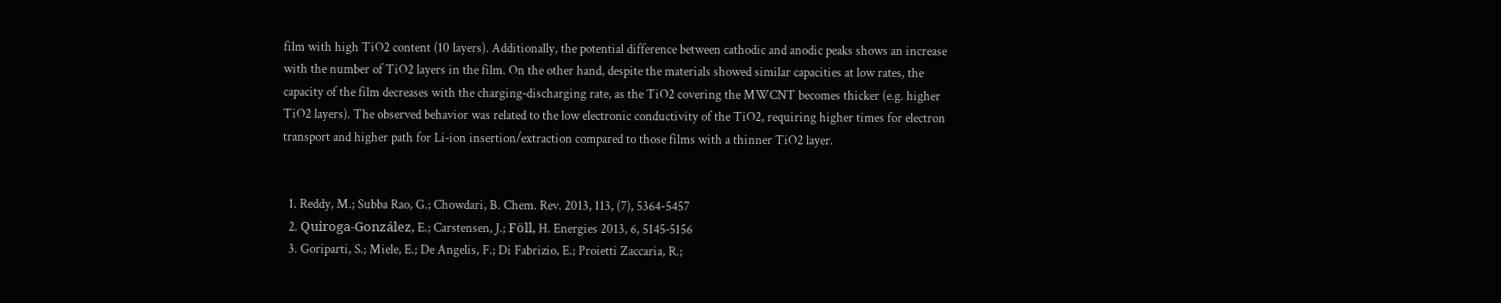film with high TiO2 content (10 layers). Additionally, the potential difference between cathodic and anodic peaks shows an increase with the number of TiO2 layers in the film. On the other hand, despite the materials showed similar capacities at low rates, the capacity of the film decreases with the charging‑discharging rate, as the TiO2 covering the MWCNT becomes thicker (e.g. higher TiO2 layers). The observed behavior was related to the low electronic conductivity of the TiO2, requiring higher times for electron transport and higher path for Li‑ion insertion/extraction compared to those films with a thinner TiO2 layer.


  1. Reddy, M.; Subba Rao, G.; Chowdari, B. Chem. Rev. 2013, 113, (7), 5364-5457
  2. Quiroga‑González, E.; Carstensen, J.; Föll, H. Energies 2013, 6, 5145‑5156
  3. Goriparti, S.; Miele, E.; De Angelis, F.; Di Fabrizio, E.; Proietti Zaccaria, R.;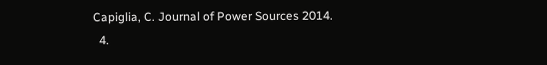Capiglia, C. Journal of Power Sources 2014.
  4.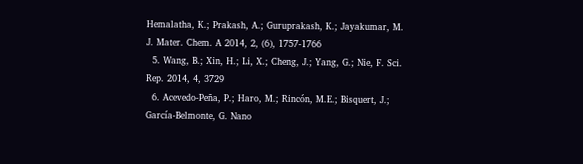Hemalatha, K.; Prakash, A.; Guruprakash, K.; Jayakumar, M. J. Mater. Chem. A 2014, 2, (6), 1757-1766
  5. Wang, B.; Xin, H.; Li, X.; Cheng, J.; Yang, G.; Nie, F. Sci. Rep. 2014, 4, 3729
  6. Acevedo‑Peña, P.; Haro, M.; Rincón, M.E.; Bisquert, J.; García‑Belmonte, G. Nano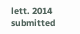lett. 2014 submitted